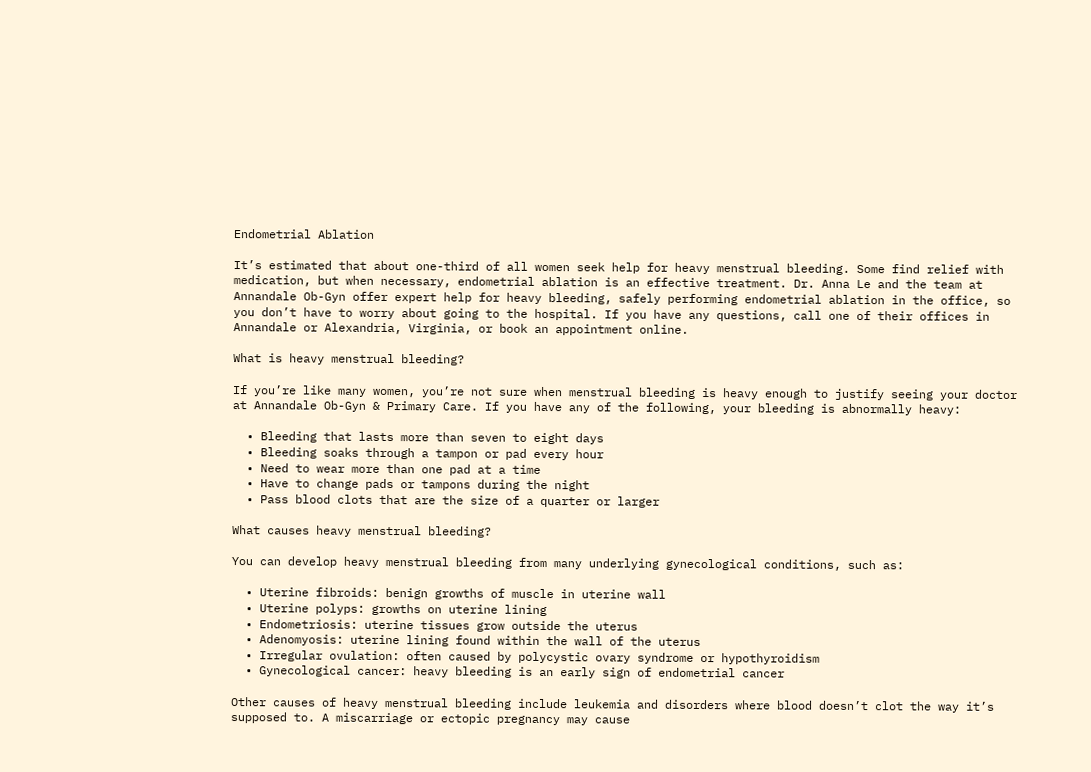Endometrial Ablation

It’s estimated that about one-third of all women seek help for heavy menstrual bleeding. Some find relief with medication, but when necessary, endometrial ablation is an effective treatment. Dr. Anna Le and the team at Annandale Ob-Gyn offer expert help for heavy bleeding, safely performing endometrial ablation in the office, so you don’t have to worry about going to the hospital. If you have any questions, call one of their offices in Annandale or Alexandria, Virginia, or book an appointment online.

What is heavy menstrual bleeding?

If you’re like many women, you’re not sure when menstrual bleeding is heavy enough to justify seeing your doctor at Annandale Ob-Gyn & Primary Care. If you have any of the following, your bleeding is abnormally heavy:

  • Bleeding that lasts more than seven to eight days
  • Bleeding soaks through a tampon or pad every hour
  • Need to wear more than one pad at a time
  • Have to change pads or tampons during the night
  • Pass blood clots that are the size of a quarter or larger

What causes heavy menstrual bleeding?

You can develop heavy menstrual bleeding from many underlying gynecological conditions, such as:

  • Uterine fibroids: benign growths of muscle in uterine wall
  • Uterine polyps: growths on uterine lining
  • Endometriosis: uterine tissues grow outside the uterus
  • Adenomyosis: uterine lining found within the wall of the uterus
  • Irregular ovulation: often caused by polycystic ovary syndrome or hypothyroidism
  • Gynecological cancer: heavy bleeding is an early sign of endometrial cancer

Other causes of heavy menstrual bleeding include leukemia and disorders where blood doesn’t clot the way it’s supposed to. A miscarriage or ectopic pregnancy may cause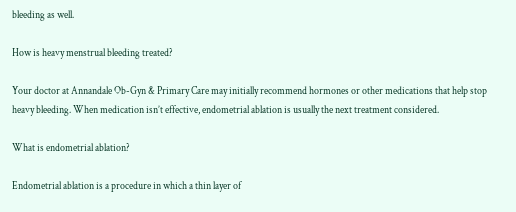bleeding as well.

How is heavy menstrual bleeding treated?

Your doctor at Annandale Ob-Gyn & Primary Care may initially recommend hormones or other medications that help stop heavy bleeding. When medication isn’t effective, endometrial ablation is usually the next treatment considered.

What is endometrial ablation?

Endometrial ablation is a procedure in which a thin layer of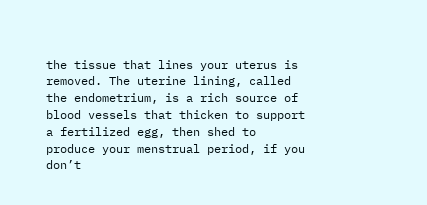the tissue that lines your uterus is removed. The uterine lining, called the endometrium, is a rich source of blood vessels that thicken to support a fertilized egg, then shed to produce your menstrual period, if you don’t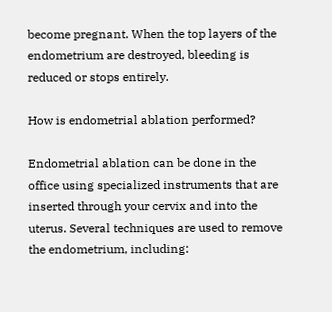become pregnant. When the top layers of the endometrium are destroyed, bleeding is reduced or stops entirely.

How is endometrial ablation performed?

Endometrial ablation can be done in the office using specialized instruments that are inserted through your cervix and into the uterus. Several techniques are used to remove the endometrium, including: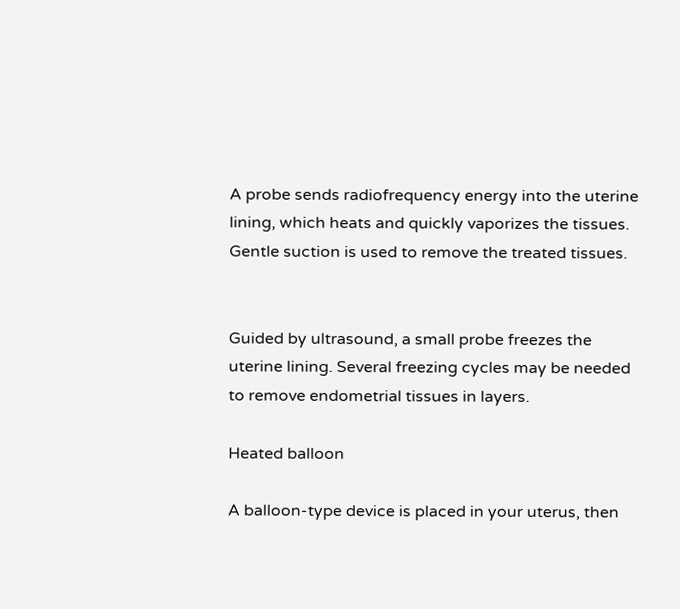A probe sends radiofrequency energy into the uterine lining, which heats and quickly vaporizes the tissues. Gentle suction is used to remove the treated tissues.


Guided by ultrasound, a small probe freezes the uterine lining. Several freezing cycles may be needed to remove endometrial tissues in layers.

Heated balloon

A balloon-type device is placed in your uterus, then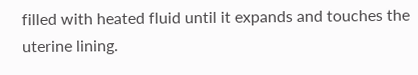filled with heated fluid until it expands and touches the uterine lining.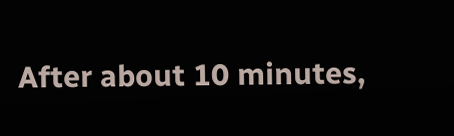After about 10 minutes,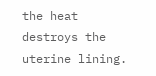the heat destroys the uterine lining.